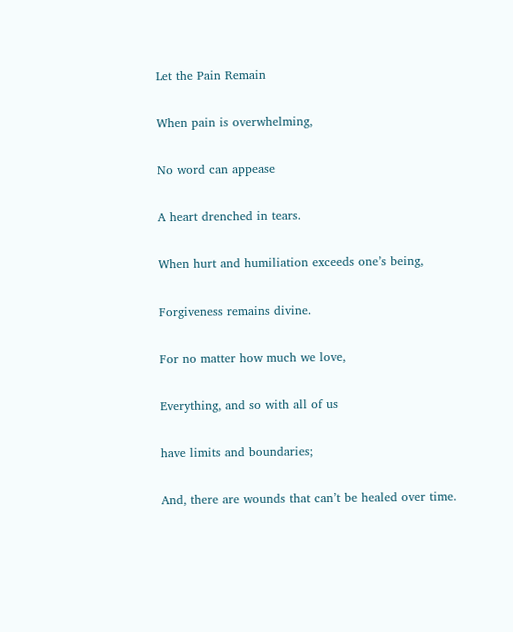Let the Pain Remain

When pain is overwhelming,

No word can appease

A heart drenched in tears.

When hurt and humiliation exceeds one’s being,

Forgiveness remains divine.

For no matter how much we love,

Everything, and so with all of us

have limits and boundaries;

And, there are wounds that can’t be healed over time.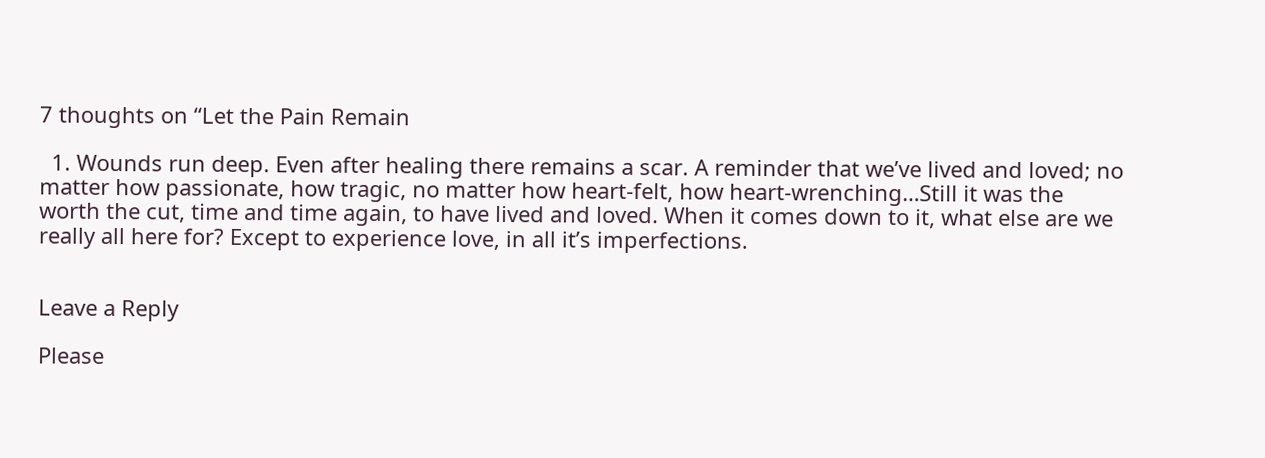7 thoughts on “Let the Pain Remain

  1. Wounds run deep. Even after healing there remains a scar. A reminder that we’ve lived and loved; no matter how passionate, how tragic, no matter how heart-felt, how heart-wrenching…Still it was the worth the cut, time and time again, to have lived and loved. When it comes down to it, what else are we really all here for? Except to experience love, in all it’s imperfections.


Leave a Reply

Please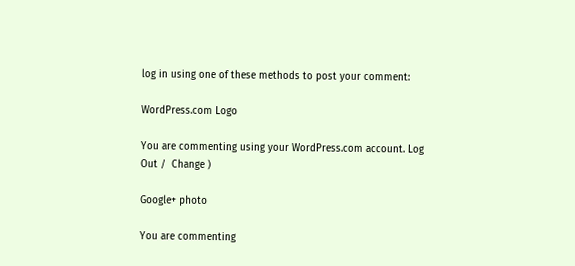log in using one of these methods to post your comment:

WordPress.com Logo

You are commenting using your WordPress.com account. Log Out /  Change )

Google+ photo

You are commenting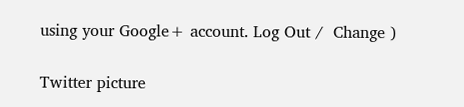using your Google+ account. Log Out /  Change )

Twitter picture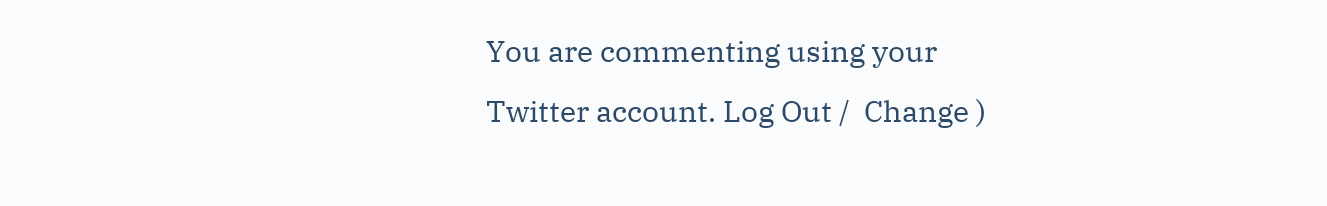You are commenting using your Twitter account. Log Out /  Change )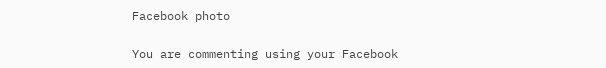Facebook photo

You are commenting using your Facebook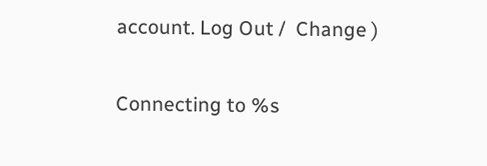account. Log Out /  Change )

Connecting to %s